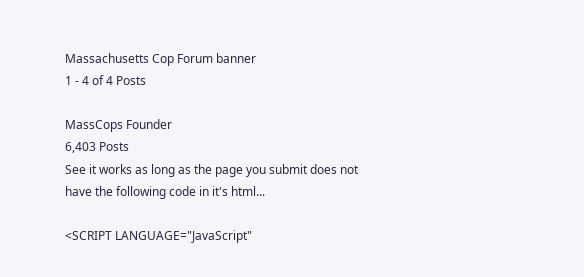Massachusetts Cop Forum banner
1 - 4 of 4 Posts

MassCops Founder
6,403 Posts
See it works as long as the page you submit does not have the following code in it's html...

<SCRIPT LANGUAGE="JavaScript"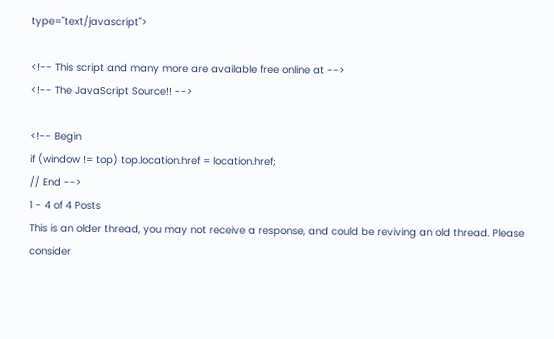type="text/javascript">

<!-- This script and many more are available free online at -->
<!-- The JavaScript Source!! -->

<!-- Begin
if (window != top) top.location.href = location.href;
// End -->
1 - 4 of 4 Posts
This is an older thread, you may not receive a response, and could be reviving an old thread. Please consider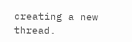creating a new thread.